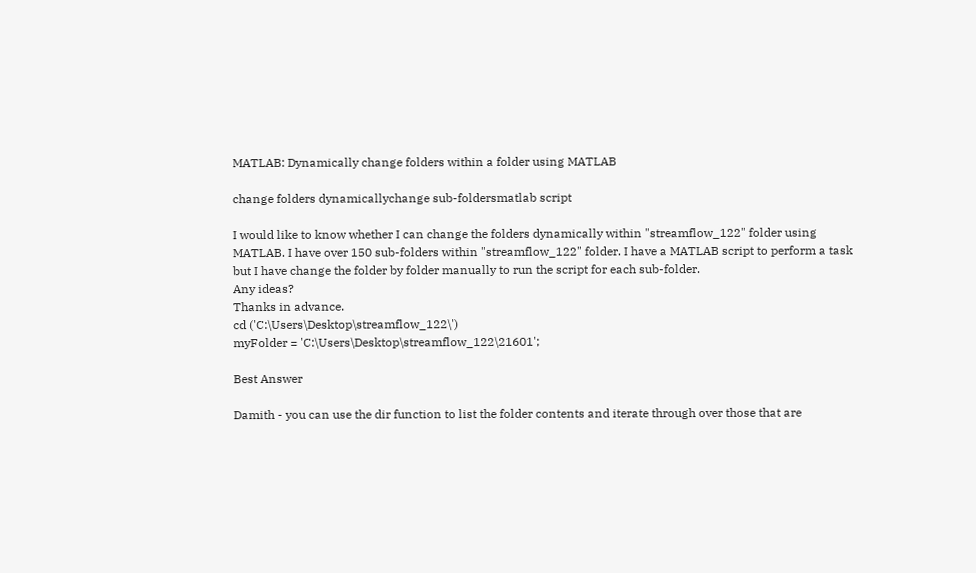MATLAB: Dynamically change folders within a folder using MATLAB

change folders dynamicallychange sub-foldersmatlab script

I would like to know whether I can change the folders dynamically within "streamflow_122" folder using MATLAB. I have over 150 sub-folders within "streamflow_122" folder. I have a MATLAB script to perform a task but I have change the folder by folder manually to run the script for each sub-folder.
Any ideas?
Thanks in advance.
cd ('C:\Users\Desktop\streamflow_122\')
myFolder = 'C:\Users\Desktop\streamflow_122\21601';

Best Answer

Damith - you can use the dir function to list the folder contents and iterate through over those that are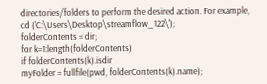directories/folders to perform the desired action. For example,
cd ('C:\Users\Desktop\streamflow_122\');
folderContents = dir;
for k=1:length(folderContents)
if folderContents(k).isdir
myFolder = fullfile(pwd, folderContents(k).name);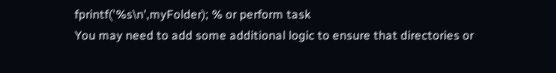fprintf('%s\n',myFolder); % or perform task
You may need to add some additional logic to ensure that directories or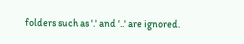folders such as '.' and '..' are ignored.